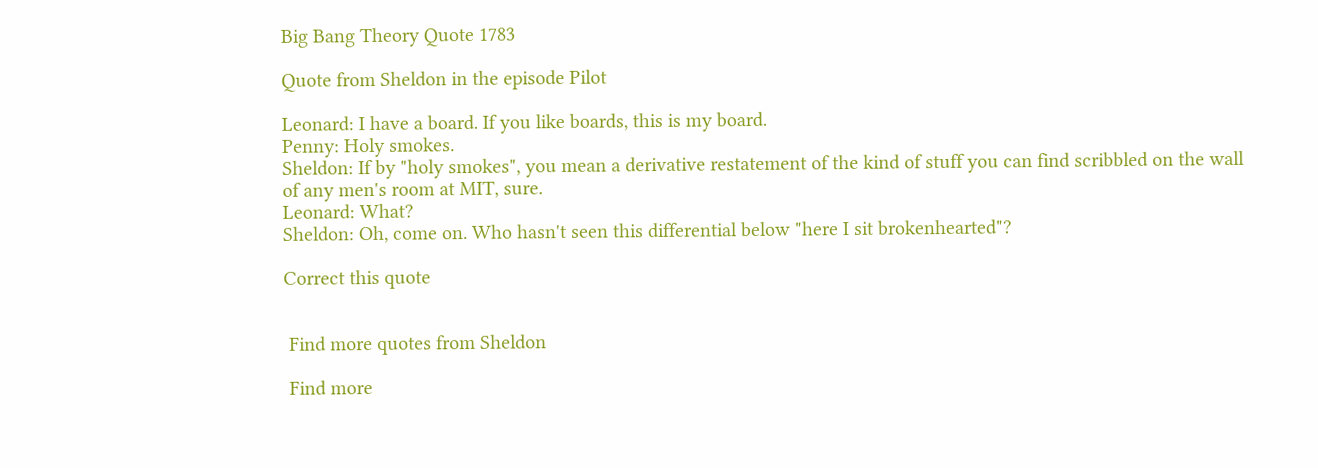Big Bang Theory Quote 1783

Quote from Sheldon in the episode Pilot

Leonard: I have a board. If you like boards, this is my board.
Penny: Holy smokes.
Sheldon: If by "holy smokes", you mean a derivative restatement of the kind of stuff you can find scribbled on the wall of any men's room at MIT, sure.
Leonard: What?
Sheldon: Oh, come on. Who hasn't seen this differential below "here I sit brokenhearted"?

Correct this quote


 Find more quotes from Sheldon

 Find more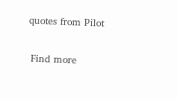quotes from Pilot

 Find more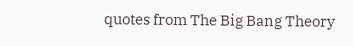quotes from The Big Bang Theory